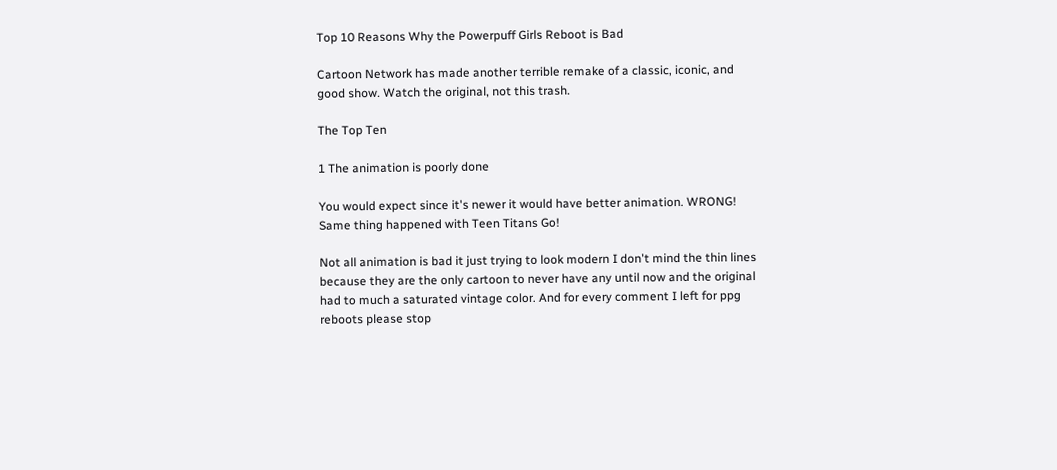Top 10 Reasons Why the Powerpuff Girls Reboot is Bad

Cartoon Network has made another terrible remake of a classic, iconic, and good show. Watch the original, not this trash.

The Top Ten

1 The animation is poorly done

You would expect since it's newer it would have better animation. WRONG! Same thing happened with Teen Titans Go!

Not all animation is bad it just trying to look modern I don't mind the thin lines because they are the only cartoon to never have any until now and the original had to much a saturated vintage color. And for every comment I left for ppg reboots please stop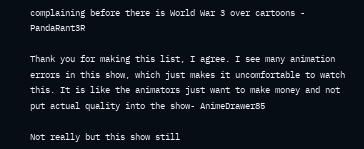complaining before there is World War 3 over cartoons - PandaRant3R

Thank you for making this list, I agree. I see many animation errors in this show, which just makes it uncomfortable to watch this. It is like the animators just want to make money and not put actual quality into the show- AnimeDrawer85

Not really but this show still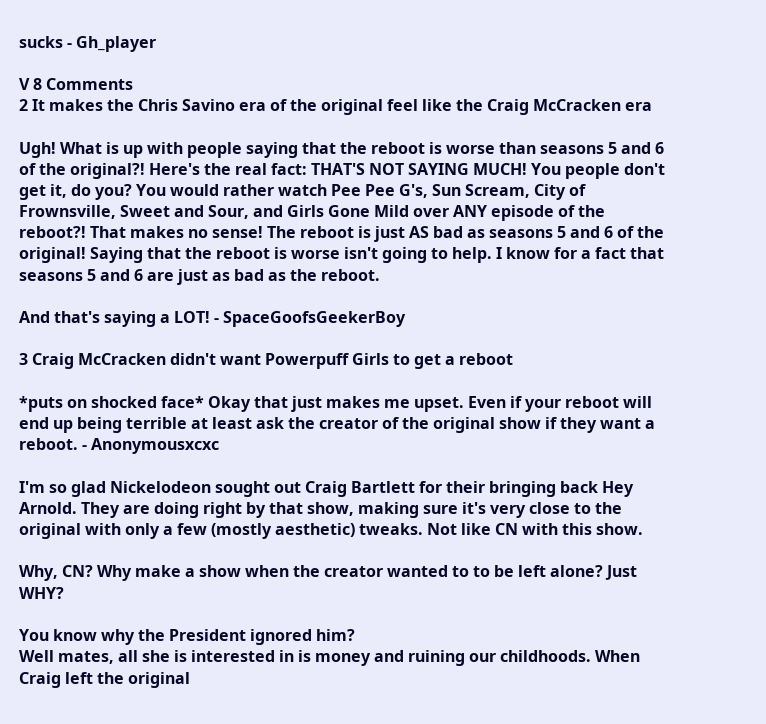sucks - Gh_player

V 8 Comments
2 It makes the Chris Savino era of the original feel like the Craig McCracken era

Ugh! What is up with people saying that the reboot is worse than seasons 5 and 6 of the original?! Here's the real fact: THAT'S NOT SAYING MUCH! You people don't get it, do you? You would rather watch Pee Pee G's, Sun Scream, City of Frownsville, Sweet and Sour, and Girls Gone Mild over ANY episode of the reboot?! That makes no sense! The reboot is just AS bad as seasons 5 and 6 of the original! Saying that the reboot is worse isn't going to help. I know for a fact that seasons 5 and 6 are just as bad as the reboot.

And that's saying a LOT! - SpaceGoofsGeekerBoy

3 Craig McCracken didn't want Powerpuff Girls to get a reboot

*puts on shocked face* Okay that just makes me upset. Even if your reboot will end up being terrible at least ask the creator of the original show if they want a reboot. - Anonymousxcxc

I'm so glad Nickelodeon sought out Craig Bartlett for their bringing back Hey Arnold. They are doing right by that show, making sure it's very close to the original with only a few (mostly aesthetic) tweaks. Not like CN with this show.

Why, CN? Why make a show when the creator wanted to to be left alone? Just WHY?

You know why the President ignored him?
Well mates, all she is interested in is money and ruining our childhoods. When Craig left the original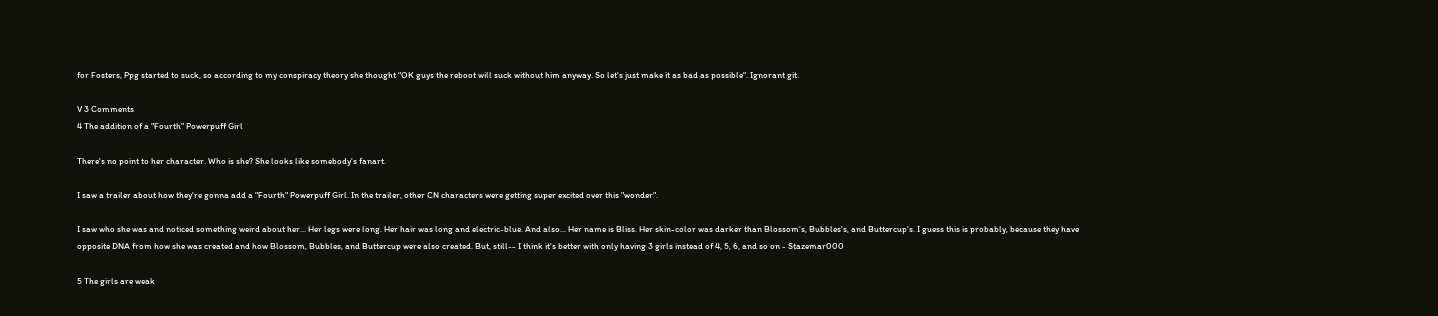for Fosters, Ppg started to suck, so according to my conspiracy theory she thought "OK guys the reboot will suck without him anyway. So let's just make it as bad as possible". Ignorant git.

V 3 Comments
4 The addition of a "Fourth" Powerpuff Girl

There's no point to her character. Who is she? She looks like somebody's fanart.

I saw a trailer about how they're gonna add a "Fourth" Powerpuff Girl. In the trailer, other CN characters were getting super excited over this "wonder".

I saw who she was and noticed something weird about her... Her legs were long. Her hair was long and electric-blue. And also... Her name is Bliss. Her skin-color was darker than Blossom's, Bubbles's, and Buttercup's. I guess this is probably, because they have opposite DNA from how she was created and how Blossom, Bubbles, and Buttercup were also created. But, still-- I think it's better with only having 3 girls instead of 4, 5, 6, and so on - Stazemar000

5 The girls are weak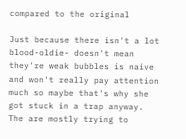compared to the original

Just because there isn't a lot blood-oldie- doesn't mean they're weak bubbles is naive and won't really pay attention much so maybe that's why she got stuck in a trap anyway. The are mostly trying to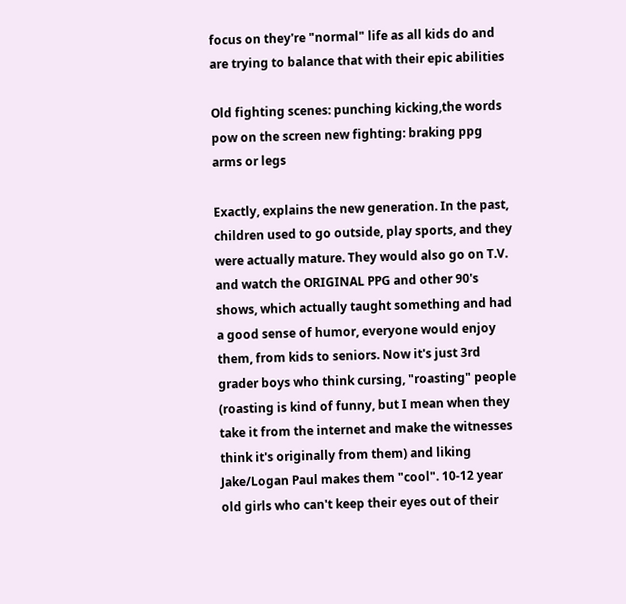focus on they're "normal" life as all kids do and are trying to balance that with their epic abilities

Old fighting scenes: punching kicking,the words pow on the screen new fighting: braking ppg arms or legs

Exactly, explains the new generation. In the past, children used to go outside, play sports, and they were actually mature. They would also go on T.V. and watch the ORIGINAL PPG and other 90's shows, which actually taught something and had a good sense of humor, everyone would enjoy them, from kids to seniors. Now it's just 3rd grader boys who think cursing, "roasting" people (roasting is kind of funny, but I mean when they take it from the internet and make the witnesses think it's originally from them) and liking Jake/Logan Paul makes them "cool". 10-12 year old girls who can't keep their eyes out of their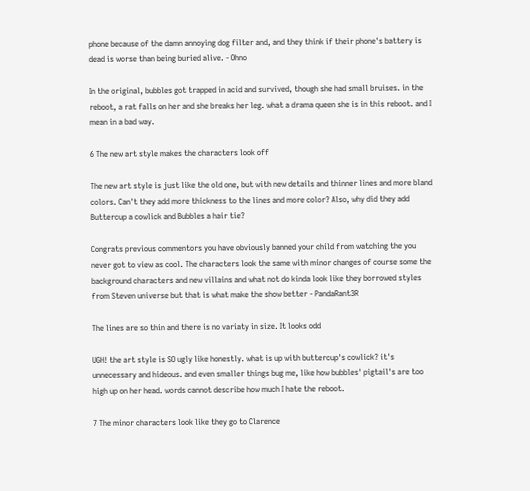phone because of the damn annoying dog filter and, and they think if their phone's battery is dead is worse than being buried alive. - Ohno

In the original, bubbles got trapped in acid and survived, though she had small bruises. in the reboot, a rat falls on her and she breaks her leg. what a drama queen she is in this reboot. and I mean in a bad way.

6 The new art style makes the characters look off

The new art style is just like the old one, but with new details and thinner lines and more bland colors. Can't they add more thickness to the lines and more color? Also, why did they add Buttercup a cowlick and Bubbles a hair tie?

Congrats previous commentors you have obviously banned your child from watching the you never got to view as cool. The characters look the same with minor changes of course some the background characters and new villains and what not do kinda look like they borrowed styles from Steven universe but that is what make the show better - PandaRant3R

The lines are so thin and there is no variaty in size. It looks odd

UGH! the art style is SO ugly like honestly. what is up with buttercup's cowlick? it's unnecessary and hideous. and even smaller things bug me, like how bubbles' pigtail's are too high up on her head. words cannot describe how much I hate the reboot.

7 The minor characters look like they go to Clarence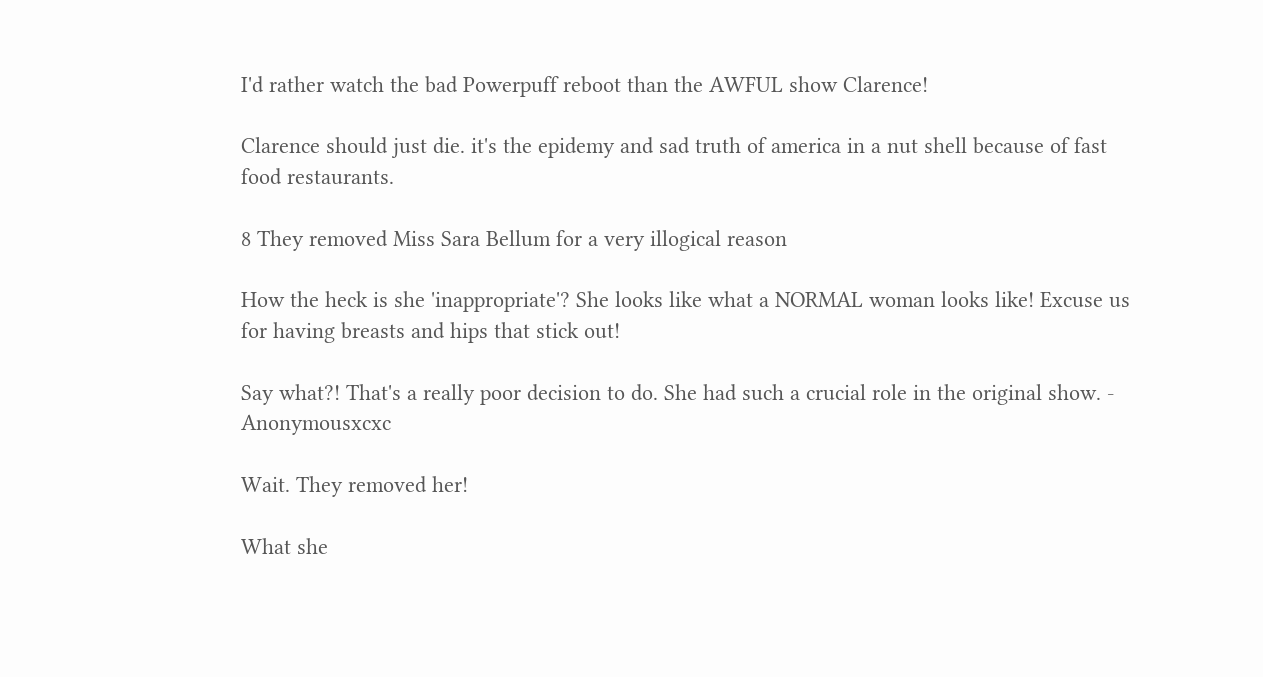I'd rather watch the bad Powerpuff reboot than the AWFUL show Clarence!

Clarence should just die. it's the epidemy and sad truth of america in a nut shell because of fast food restaurants.

8 They removed Miss Sara Bellum for a very illogical reason

How the heck is she 'inappropriate'? She looks like what a NORMAL woman looks like! Excuse us for having breasts and hips that stick out!

Say what?! That's a really poor decision to do. She had such a crucial role in the original show. - Anonymousxcxc

Wait. They removed her!

What she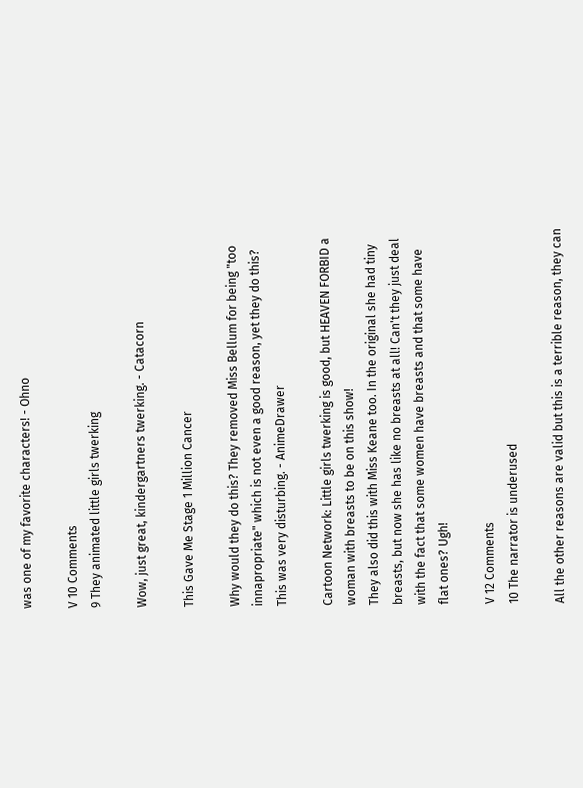was one of my favorite characters! - Ohno

V 10 Comments
9 They animated little girls twerking

Wow, just great, kindergartners twerking. - Catacorn

This Gave Me Stage 1 Million Cancer

Why would they do this? They removed Miss Bellum for being "too innapropriate" which is not even a good reason, yet they do this? This was very disturbing. - AnimeDrawer

Cartoon Network: Little girls twerking is good, but HEAVEN FORBID a woman with breasts to be on this show!
They also did this with Miss Keane too. In the original she had tiny breasts, but now she has like no breasts at all! Can't they just deal with the fact that some women have breasts and that some have flat ones? Ugh!

V 12 Comments
10 The narrator is underused

All the other reasons are valid but this is a terrible reason, they can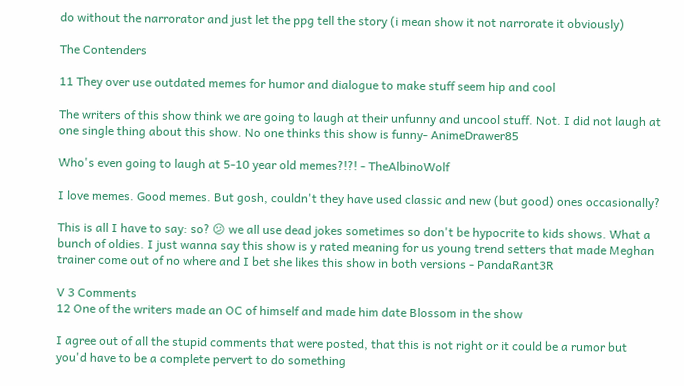do without the narrorator and just let the ppg tell the story (i mean show it not narrorate it obviously)

The Contenders

11 They over use outdated memes for humor and dialogue to make stuff seem hip and cool

The writers of this show think we are going to laugh at their unfunny and uncool stuff. Not. I did not laugh at one single thing about this show. No one thinks this show is funny- AnimeDrawer85

Who's even going to laugh at 5-10 year old memes?!?! - TheAlbinoWolf

I love memes. Good memes. But gosh, couldn't they have used classic and new (but good) ones occasionally?

This is all I have to say: so? 😕 we all use dead jokes sometimes so don't be hypocrite to kids shows. What a bunch of oldies. I just wanna say this show is y rated meaning for us young trend setters that made Meghan trainer come out of no where and I bet she likes this show in both versions - PandaRant3R

V 3 Comments
12 One of the writers made an OC of himself and made him date Blossom in the show

I agree out of all the stupid comments that were posted, that this is not right or it could be a rumor but you'd have to be a complete pervert to do something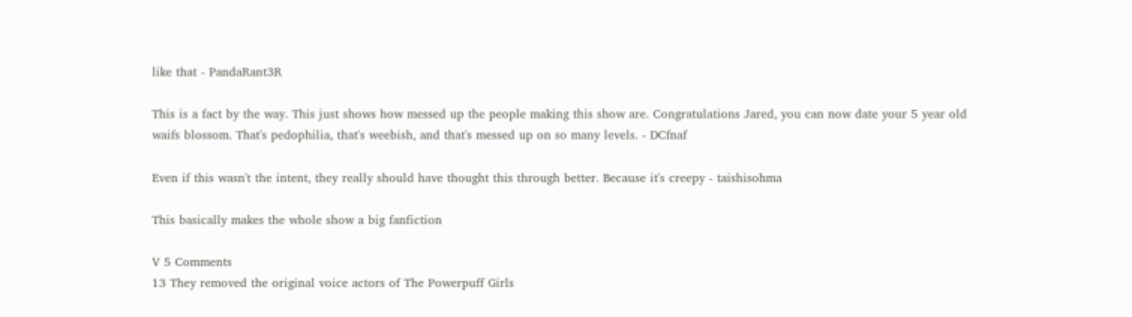like that - PandaRant3R

This is a fact by the way. This just shows how messed up the people making this show are. Congratulations Jared, you can now date your 5 year old waifs blossom. That's pedophilia, that's weebish, and that's messed up on so many levels. - DCfnaf

Even if this wasn't the intent, they really should have thought this through better. Because it's creepy - taishisohma

This basically makes the whole show a big fanfiction

V 5 Comments
13 They removed the original voice actors of The Powerpuff Girls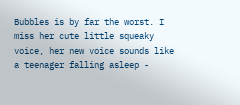Bubbles is by far the worst. I miss her cute little squeaky voice, her new voice sounds like a teenager falling asleep -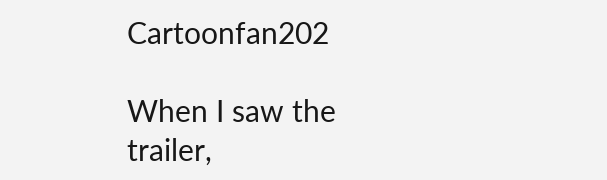Cartoonfan202

When I saw the trailer,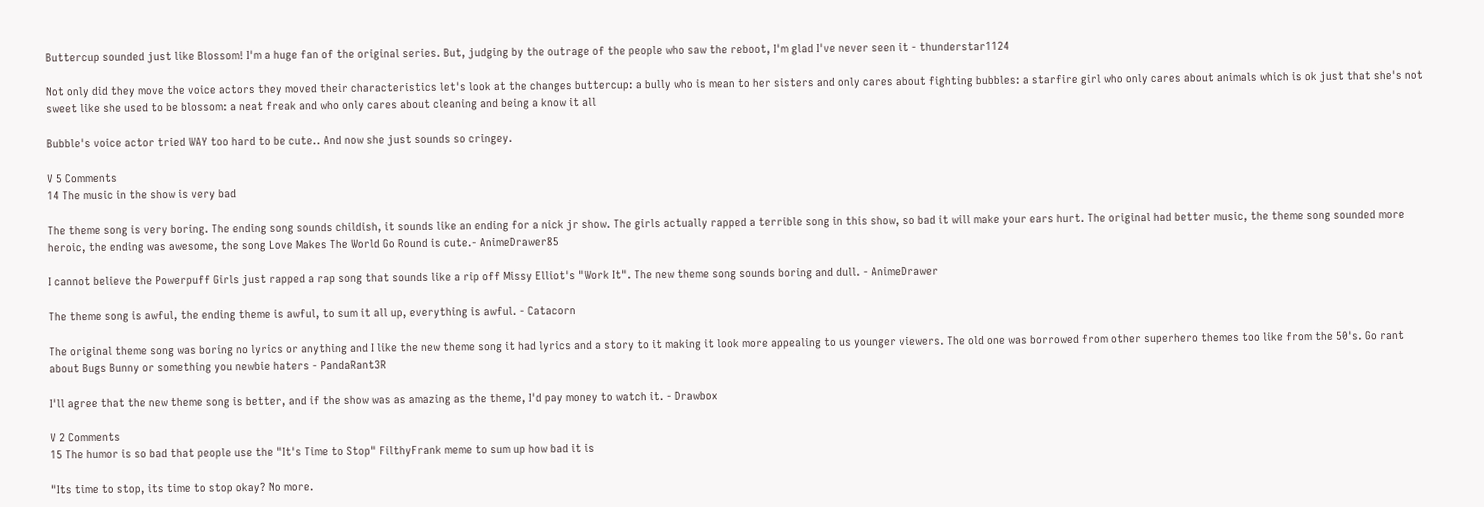Buttercup sounded just like Blossom! I'm a huge fan of the original series. But, judging by the outrage of the people who saw the reboot, I'm glad I've never seen it - thunderstar1124

Not only did they move the voice actors they moved their characteristics let's look at the changes buttercup: a bully who is mean to her sisters and only cares about fighting bubbles: a starfire girl who only cares about animals which is ok just that she's not sweet like she used to be blossom: a neat freak and who only cares about cleaning and being a know it all

Bubble's voice actor tried WAY too hard to be cute.. And now she just sounds so cringey.

V 5 Comments
14 The music in the show is very bad

The theme song is very boring. The ending song sounds childish, it sounds like an ending for a nick jr show. The girls actually rapped a terrible song in this show, so bad it will make your ears hurt. The original had better music, the theme song sounded more heroic, the ending was awesome, the song Love Makes The World Go Round is cute.- AnimeDrawer85

I cannot believe the Powerpuff Girls just rapped a rap song that sounds like a rip off Missy Elliot's "Work It". The new theme song sounds boring and dull. - AnimeDrawer

The theme song is awful, the ending theme is awful, to sum it all up, everything is awful. - Catacorn

The original theme song was boring no lyrics or anything and I like the new theme song it had lyrics and a story to it making it look more appealing to us younger viewers. The old one was borrowed from other superhero themes too like from the 50's. Go rant about Bugs Bunny or something you newbie haters - PandaRant3R

I'll agree that the new theme song is better, and if the show was as amazing as the theme, I'd pay money to watch it. - Drawbox

V 2 Comments
15 The humor is so bad that people use the "It's Time to Stop" FilthyFrank meme to sum up how bad it is

"Its time to stop, its time to stop okay? No more.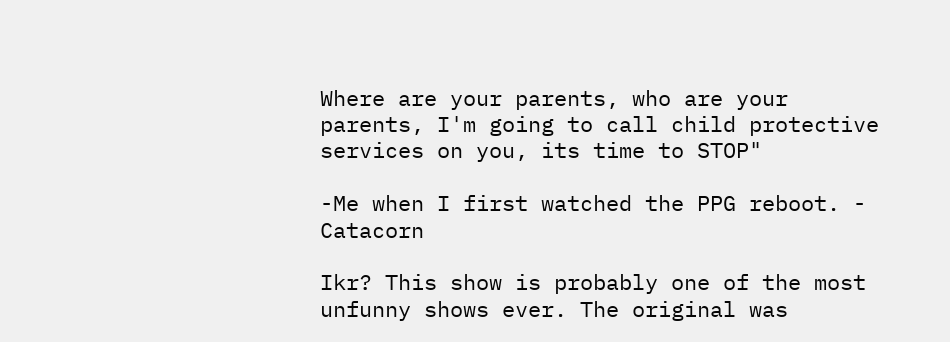Where are your parents, who are your parents, I'm going to call child protective services on you, its time to STOP"

-Me when I first watched the PPG reboot. - Catacorn

Ikr? This show is probably one of the most unfunny shows ever. The original was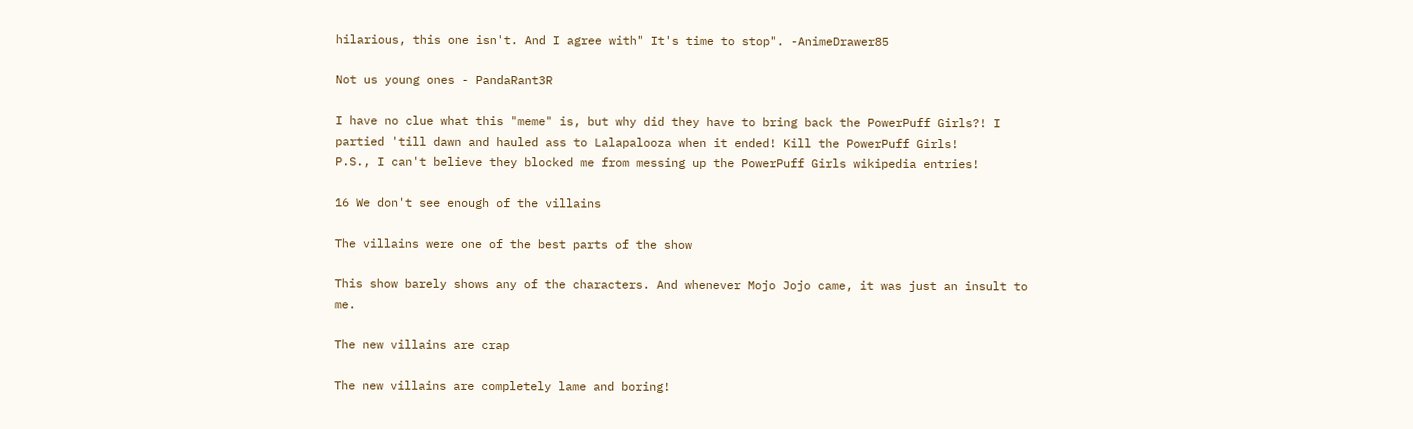hilarious, this one isn't. And I agree with" It's time to stop". -AnimeDrawer85

Not us young ones - PandaRant3R

I have no clue what this "meme" is, but why did they have to bring back the PowerPuff Girls?! I partied 'till dawn and hauled ass to Lalapalooza when it ended! Kill the PowerPuff Girls!
P.S., I can't believe they blocked me from messing up the PowerPuff Girls wikipedia entries!

16 We don't see enough of the villains

The villains were one of the best parts of the show

This show barely shows any of the characters. And whenever Mojo Jojo came, it was just an insult to me.

The new villains are crap

The new villains are completely lame and boring!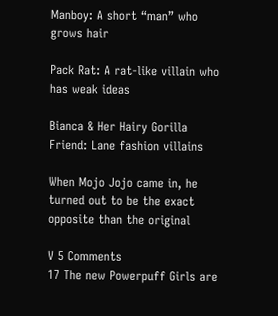Manboy: A short “man” who grows hair

Pack Rat: A rat-like villain who has weak ideas

Bianca & Her Hairy Gorilla Friend: Lane fashion villains

When Mojo Jojo came in, he turned out to be the exact opposite than the original

V 5 Comments
17 The new Powerpuff Girls are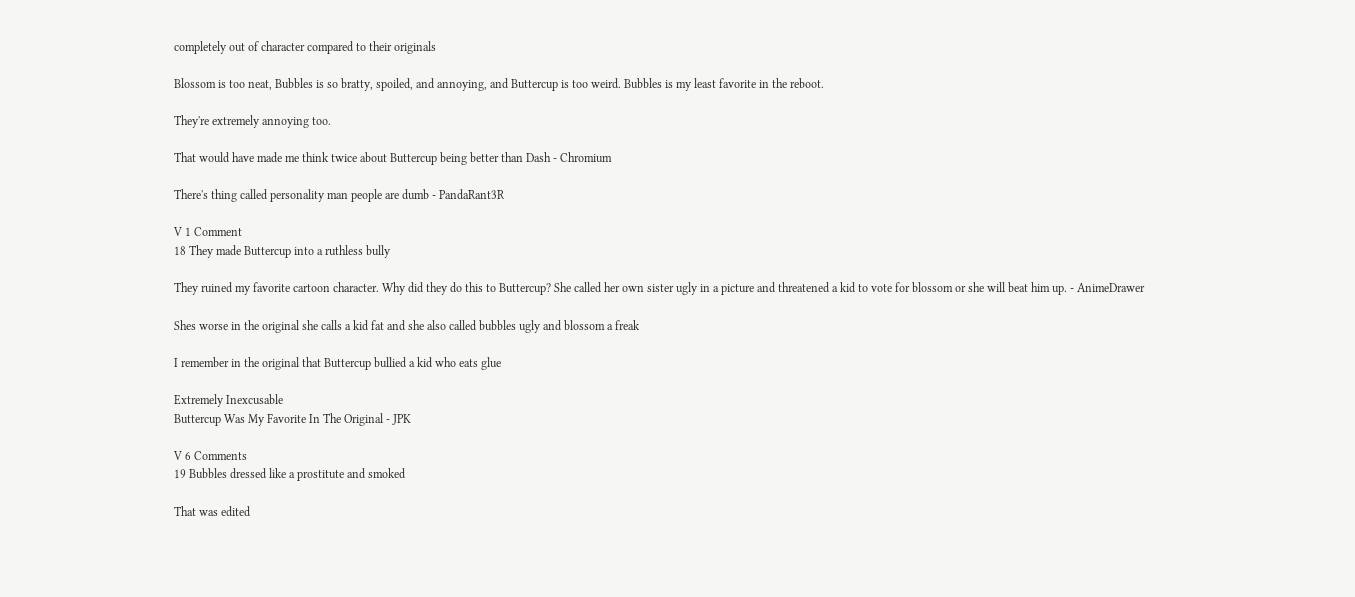completely out of character compared to their originals

Blossom is too neat, Bubbles is so bratty, spoiled, and annoying, and Buttercup is too weird. Bubbles is my least favorite in the reboot.

They're extremely annoying too.

That would have made me think twice about Buttercup being better than Dash - Chromium

There's thing called personality man people are dumb - PandaRant3R

V 1 Comment
18 They made Buttercup into a ruthless bully

They ruined my favorite cartoon character. Why did they do this to Buttercup? She called her own sister ugly in a picture and threatened a kid to vote for blossom or she will beat him up. - AnimeDrawer

Shes worse in the original she calls a kid fat and she also called bubbles ugly and blossom a freak

I remember in the original that Buttercup bullied a kid who eats glue

Extremely Inexcusable
Buttercup Was My Favorite In The Original - JPK

V 6 Comments
19 Bubbles dressed like a prostitute and smoked

That was edited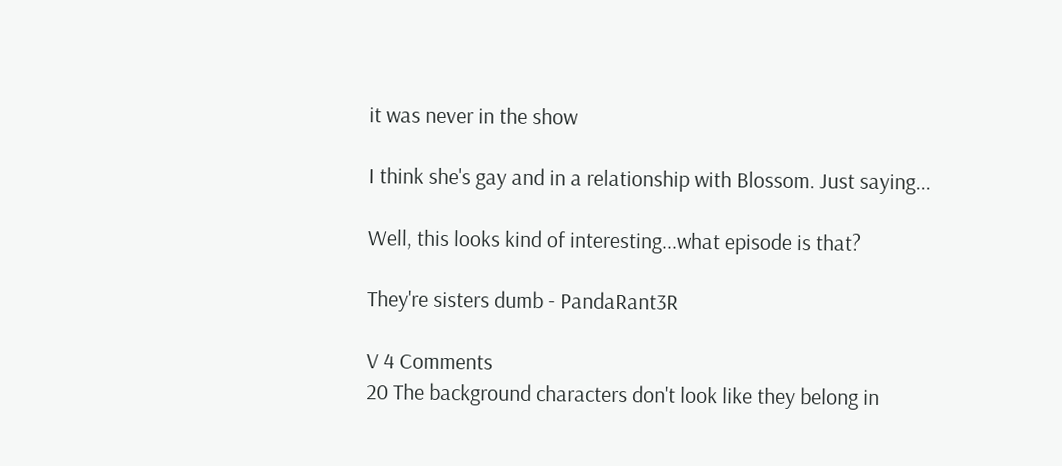it was never in the show

I think she's gay and in a relationship with Blossom. Just saying...

Well, this looks kind of interesting...what episode is that?

They're sisters dumb - PandaRant3R

V 4 Comments
20 The background characters don't look like they belong in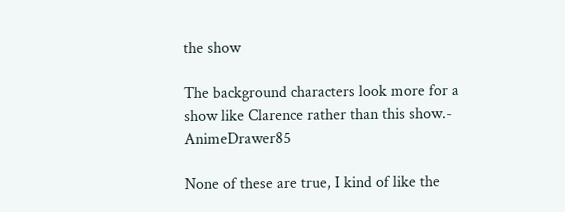the show

The background characters look more for a show like Clarence rather than this show.- AnimeDrawer85

None of these are true, I kind of like the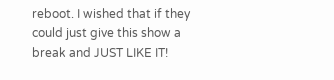reboot. I wished that if they could just give this show a break and JUST LIKE IT!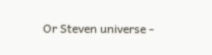Or Steven universe -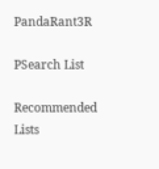PandaRant3R

PSearch List

Recommended Lists